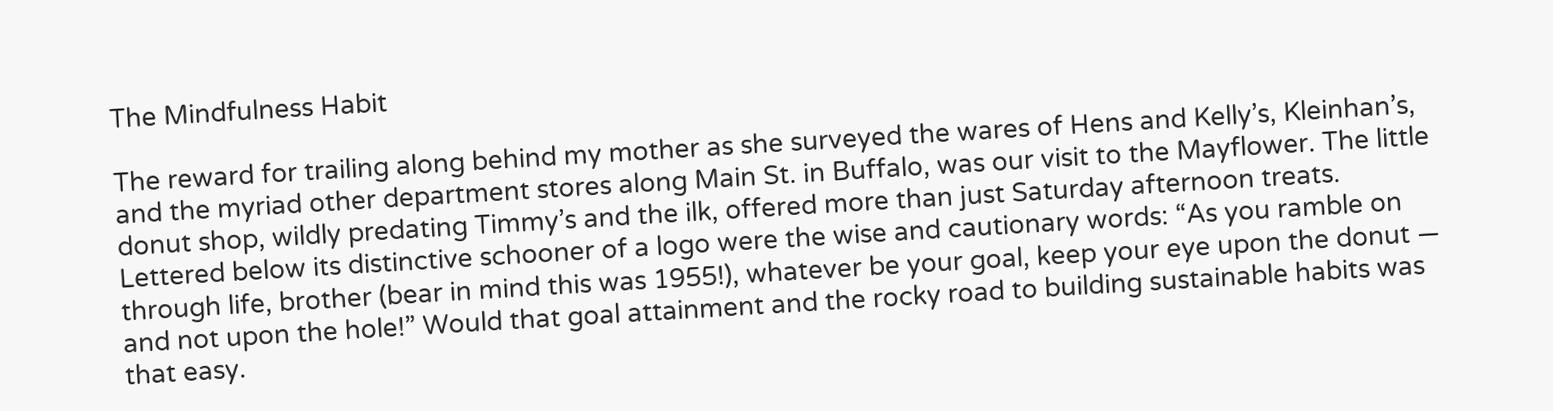The Mindfulness Habit

The reward for trailing along behind my mother as she surveyed the wares of Hens and Kelly’s, Kleinhan’s, and the myriad other department stores along Main St. in Buffalo, was our visit to the Mayflower. The little donut shop, wildly predating Timmy’s and the ilk, offered more than just Saturday afternoon treats. Lettered below its distinctive schooner of a logo were the wise and cautionary words: “As you ramble on through life, brother (bear in mind this was 1955!), whatever be your goal, keep your eye upon the donut — and not upon the hole!” Would that goal attainment and the rocky road to building sustainable habits was that easy.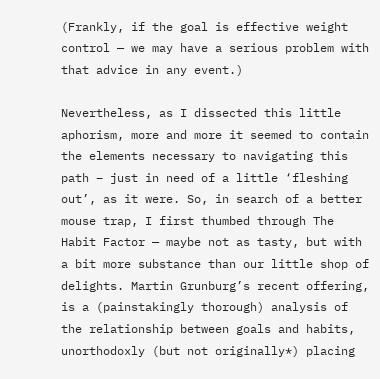(Frankly, if the goal is effective weight control — we may have a serious problem with that advice in any event.)

Nevertheless, as I dissected this little aphorism, more and more it seemed to contain the elements necessary to navigating this path – just in need of a little ‘fleshing out’, as it were. So, in search of a better mouse trap, I first thumbed through The Habit Factor — maybe not as tasty, but with a bit more substance than our little shop of delights. Martin Grunburg’s recent offering, is a (painstakingly thorough) analysis of the relationship between goals and habits, unorthodoxly (but not originally*) placing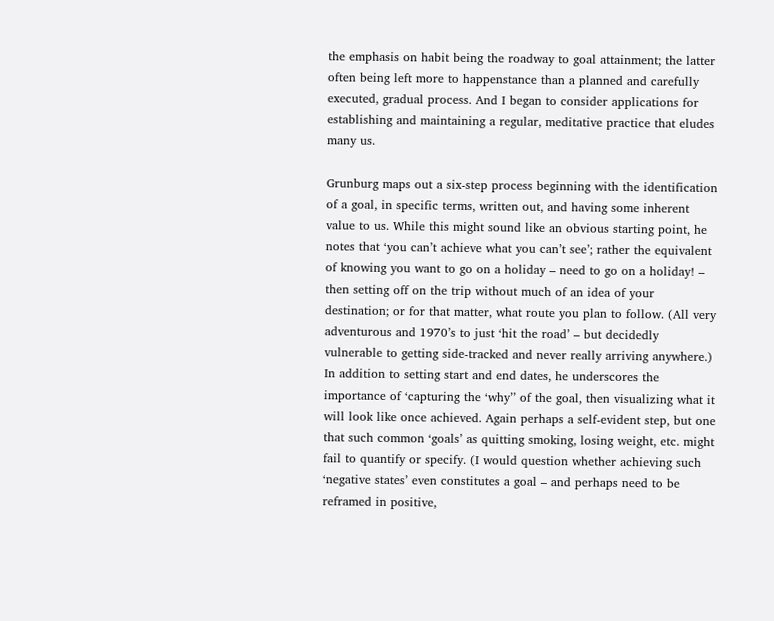the emphasis on habit being the roadway to goal attainment; the latter often being left more to happenstance than a planned and carefully executed, gradual process. And I began to consider applications for establishing and maintaining a regular, meditative practice that eludes many us.

Grunburg maps out a six-step process beginning with the identification of a goal, in specific terms, written out, and having some inherent value to us. While this might sound like an obvious starting point, he notes that ‘you can’t achieve what you can’t see’; rather the equivalent of knowing you want to go on a holiday – need to go on a holiday! – then setting off on the trip without much of an idea of your destination; or for that matter, what route you plan to follow. (All very adventurous and 1970’s to just ‘hit the road’ – but decidedly vulnerable to getting side-tracked and never really arriving anywhere.) In addition to setting start and end dates, he underscores the importance of ‘capturing the ‘why’’ of the goal, then visualizing what it will look like once achieved. Again perhaps a self-evident step, but one that such common ‘goals’ as quitting smoking, losing weight, etc. might fail to quantify or specify. (I would question whether achieving such ‘negative states’ even constitutes a goal – and perhaps need to be reframed in positive,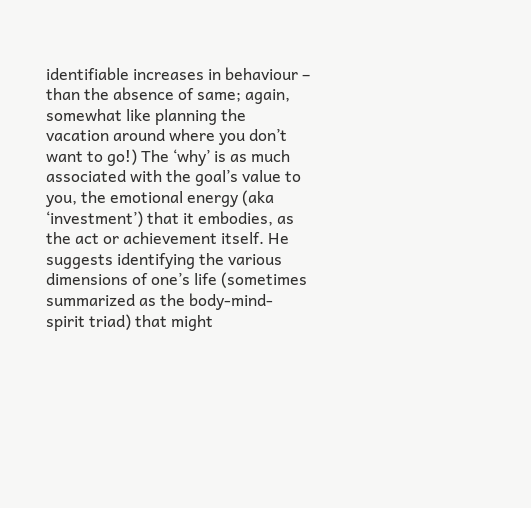identifiable increases in behaviour – than the absence of same; again, somewhat like planning the vacation around where you don’t want to go!) The ‘why’ is as much associated with the goal’s value to you, the emotional energy (aka ‘investment’) that it embodies, as the act or achievement itself. He suggests identifying the various dimensions of one’s life (sometimes summarized as the body-mind-spirit triad) that might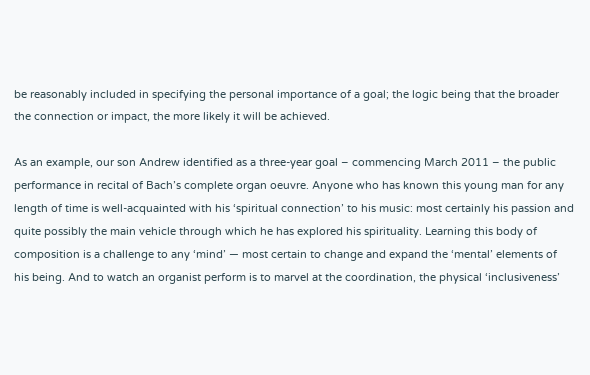be reasonably included in specifying the personal importance of a goal; the logic being that the broader the connection or impact, the more likely it will be achieved.

As an example, our son Andrew identified as a three-year goal – commencing March 2011 – the public performance in recital of Bach’s complete organ oeuvre. Anyone who has known this young man for any length of time is well-acquainted with his ‘spiritual connection’ to his music: most certainly his passion and quite possibly the main vehicle through which he has explored his spirituality. Learning this body of composition is a challenge to any ‘mind’ — most certain to change and expand the ‘mental’ elements of his being. And to watch an organist perform is to marvel at the coordination, the physical ‘inclusiveness’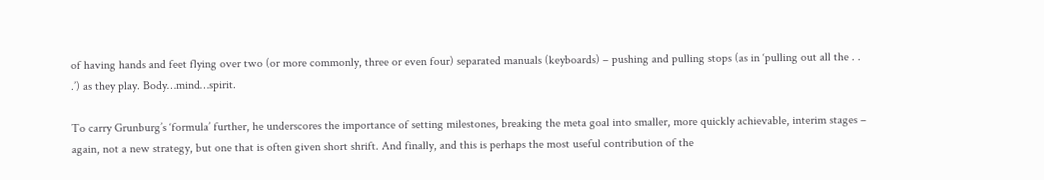of having hands and feet flying over two (or more commonly, three or even four) separated manuals (keyboards) – pushing and pulling stops (as in ‘pulling out all the . . .’) as they play. Body…mind…spirit.

To carry Grunburg’s ‘formula’ further, he underscores the importance of setting milestones, breaking the meta goal into smaller, more quickly achievable, interim stages – again, not a new strategy, but one that is often given short shrift. And finally, and this is perhaps the most useful contribution of the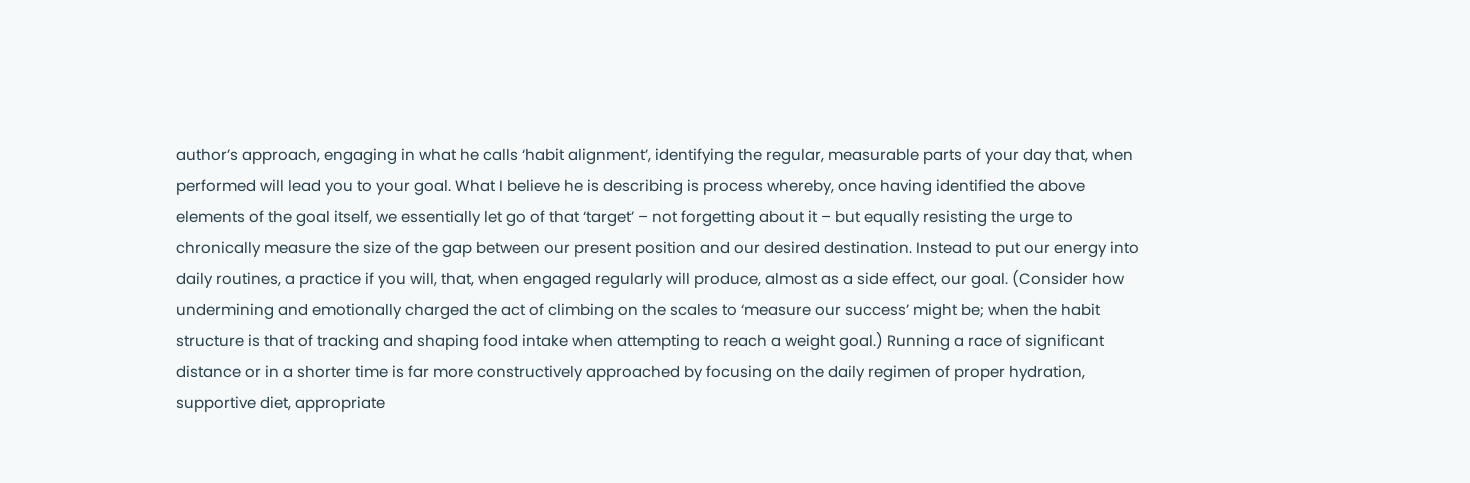author’s approach, engaging in what he calls ‘habit alignment’, identifying the regular, measurable parts of your day that, when performed will lead you to your goal. What I believe he is describing is process whereby, once having identified the above elements of the goal itself, we essentially let go of that ‘target’ – not forgetting about it – but equally resisting the urge to chronically measure the size of the gap between our present position and our desired destination. Instead to put our energy into daily routines, a practice if you will, that, when engaged regularly will produce, almost as a side effect, our goal. (Consider how undermining and emotionally charged the act of climbing on the scales to ‘measure our success’ might be; when the habit structure is that of tracking and shaping food intake when attempting to reach a weight goal.) Running a race of significant distance or in a shorter time is far more constructively approached by focusing on the daily regimen of proper hydration, supportive diet, appropriate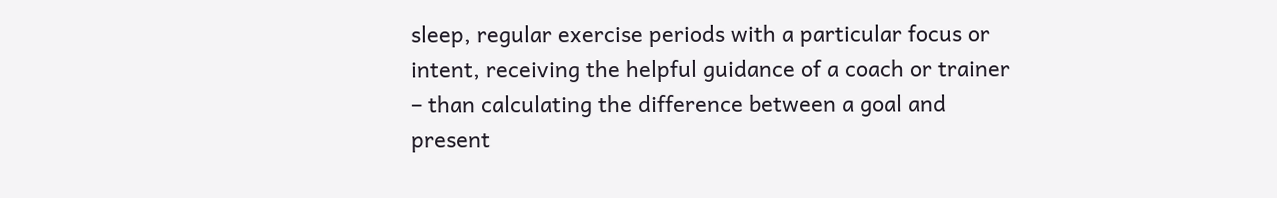sleep, regular exercise periods with a particular focus or intent, receiving the helpful guidance of a coach or trainer – than calculating the difference between a goal and present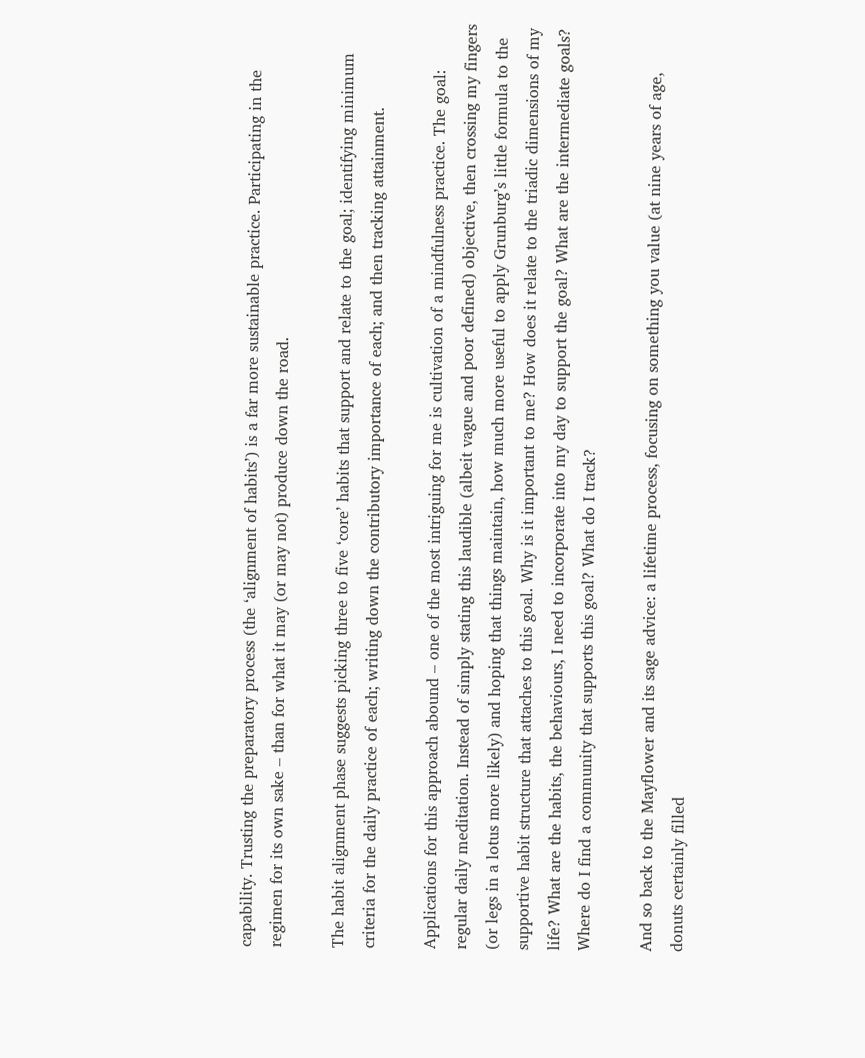capability. Trusting the preparatory process (the ‘alignment of habits’) is a far more sustainable practice. Participating in the regimen for its own sake – than for what it may (or may not) produce down the road.

The habit alignment phase suggests picking three to five ‘core’ habits that support and relate to the goal; identifying minimum criteria for the daily practice of each; writing down the contributory importance of each; and then tracking attainment.

Applications for this approach abound – one of the most intriguing for me is cultivation of a mindfulness practice. The goal: regular daily meditation. Instead of simply stating this laudible (albeit vague and poor defined) objective, then crossing my fingers (or legs in a lotus more likely) and hoping that things maintain, how much more useful to apply Grunburg’s little formula to the supportive habit structure that attaches to this goal. Why is it important to me? How does it relate to the triadic dimensions of my life? What are the habits, the behaviours, I need to incorporate into my day to support the goal? What are the intermediate goals? Where do I find a community that supports this goal? What do I track?

And so back to the Mayflower and its sage advice: a lifetime process, focusing on something you value (at nine years of age, donuts certainly filled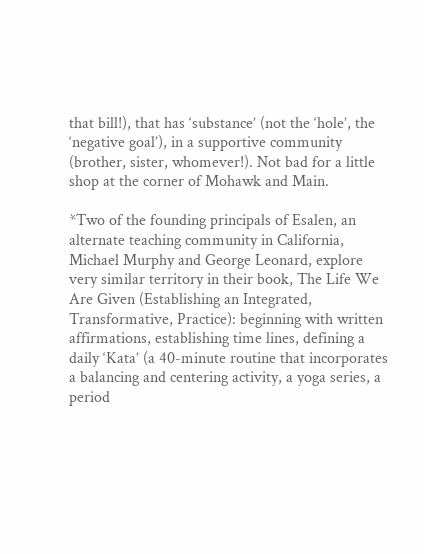that bill!), that has ‘substance’ (not the ‘hole’, the ‘negative goal’), in a supportive community (brother, sister, whomever!). Not bad for a little shop at the corner of Mohawk and Main.

*Two of the founding principals of Esalen, an alternate teaching community in California, Michael Murphy and George Leonard, explore very similar territory in their book, The Life We Are Given (Establishing an Integrated, Transformative, Practice): beginning with written affirmations, establishing time lines, defining a daily ‘Kata’ (a 40-minute routine that incorporates a balancing and centering activity, a yoga series, a period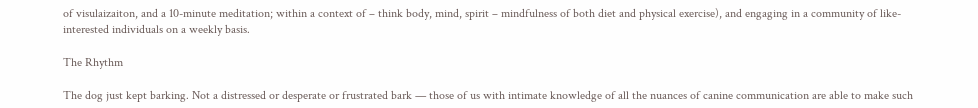of visulaizaiton, and a 10-minute meditation; within a context of – think body, mind, spirit – mindfulness of both diet and physical exercise), and engaging in a community of like-interested individuals on a weekly basis.

The Rhythm

The dog just kept barking. Not a distressed or desperate or frustrated bark — those of us with intimate knowledge of all the nuances of canine communication are able to make such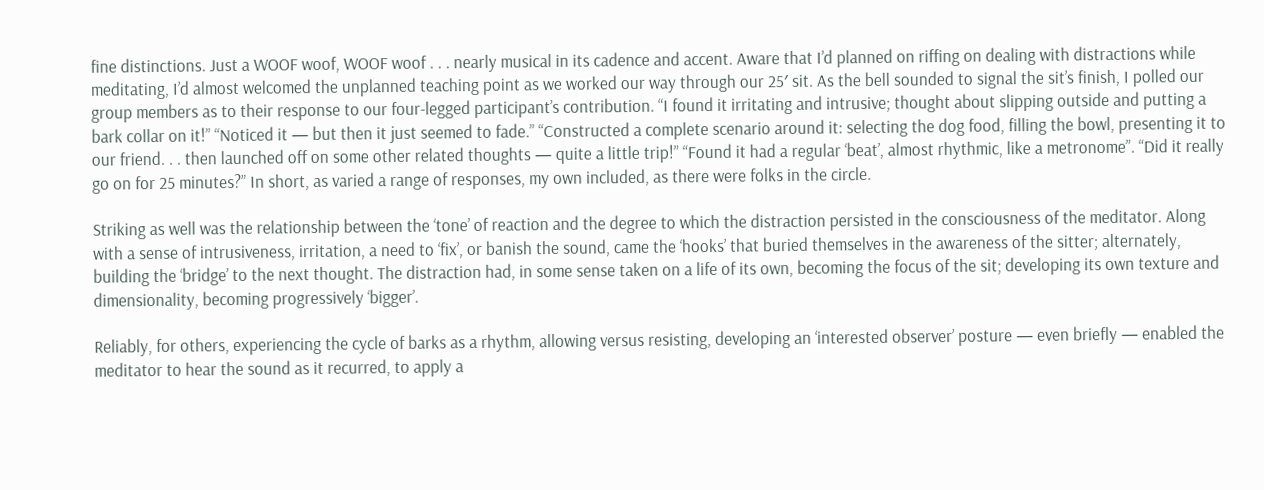fine distinctions. Just a WOOF woof, WOOF woof . . . nearly musical in its cadence and accent. Aware that I’d planned on riffing on dealing with distractions while meditating, I’d almost welcomed the unplanned teaching point as we worked our way through our 25′ sit. As the bell sounded to signal the sit’s finish, I polled our group members as to their response to our four-legged participant’s contribution. “I found it irritating and intrusive; thought about slipping outside and putting a bark collar on it!” “Noticed it — but then it just seemed to fade.” “Constructed a complete scenario around it: selecting the dog food, filling the bowl, presenting it to our friend. . . then launched off on some other related thoughts — quite a little trip!” “Found it had a regular ‘beat’, almost rhythmic, like a metronome”. “Did it really go on for 25 minutes?” In short, as varied a range of responses, my own included, as there were folks in the circle.

Striking as well was the relationship between the ‘tone’ of reaction and the degree to which the distraction persisted in the consciousness of the meditator. Along with a sense of intrusiveness, irritation, a need to ‘fix’, or banish the sound, came the ‘hooks’ that buried themselves in the awareness of the sitter; alternately, building the ‘bridge’ to the next thought. The distraction had, in some sense taken on a life of its own, becoming the focus of the sit; developing its own texture and dimensionality, becoming progressively ‘bigger’.

Reliably, for others, experiencing the cycle of barks as a rhythm, allowing versus resisting, developing an ‘interested observer’ posture — even briefly — enabled the meditator to hear the sound as it recurred, to apply a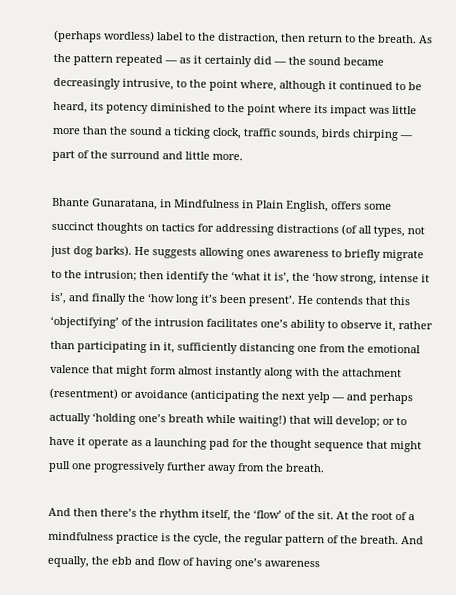(perhaps wordless) label to the distraction, then return to the breath. As the pattern repeated — as it certainly did — the sound became decreasingly intrusive, to the point where, although it continued to be heard, its potency diminished to the point where its impact was little more than the sound a ticking clock, traffic sounds, birds chirping — part of the surround and little more.

Bhante Gunaratana, in Mindfulness in Plain English, offers some succinct thoughts on tactics for addressing distractions (of all types, not just dog barks). He suggests allowing ones awareness to briefly migrate to the intrusion; then identify the ‘what it is’, the ‘how strong, intense it is’, and finally the ‘how long it’s been present’. He contends that this ‘objectifying’ of the intrusion facilitates one’s ability to observe it, rather than participating in it, sufficiently distancing one from the emotional valence that might form almost instantly along with the attachment (resentment) or avoidance (anticipating the next yelp — and perhaps actually ‘holding one’s breath while waiting!) that will develop; or to have it operate as a launching pad for the thought sequence that might pull one progressively further away from the breath.

And then there’s the rhythm itself, the ‘flow’ of the sit. At the root of a mindfulness practice is the cycle, the regular pattern of the breath. And equally, the ebb and flow of having one’s awareness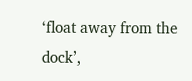‘float away from the dock’,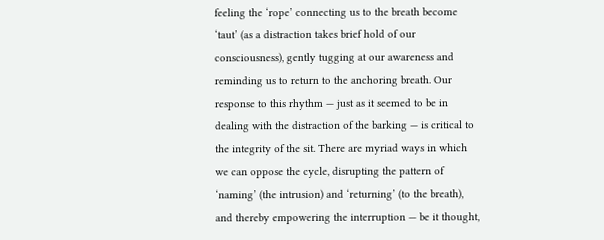feeling the ‘rope’ connecting us to the breath become ‘taut’ (as a distraction takes brief hold of our consciousness), gently tugging at our awareness and reminding us to return to the anchoring breath. Our response to this rhythm — just as it seemed to be in dealing with the distraction of the barking — is critical to the integrity of the sit. There are myriad ways in which we can oppose the cycle, disrupting the pattern of ‘naming’ (the intrusion) and ‘returning’ (to the breath), and thereby empowering the interruption — be it thought,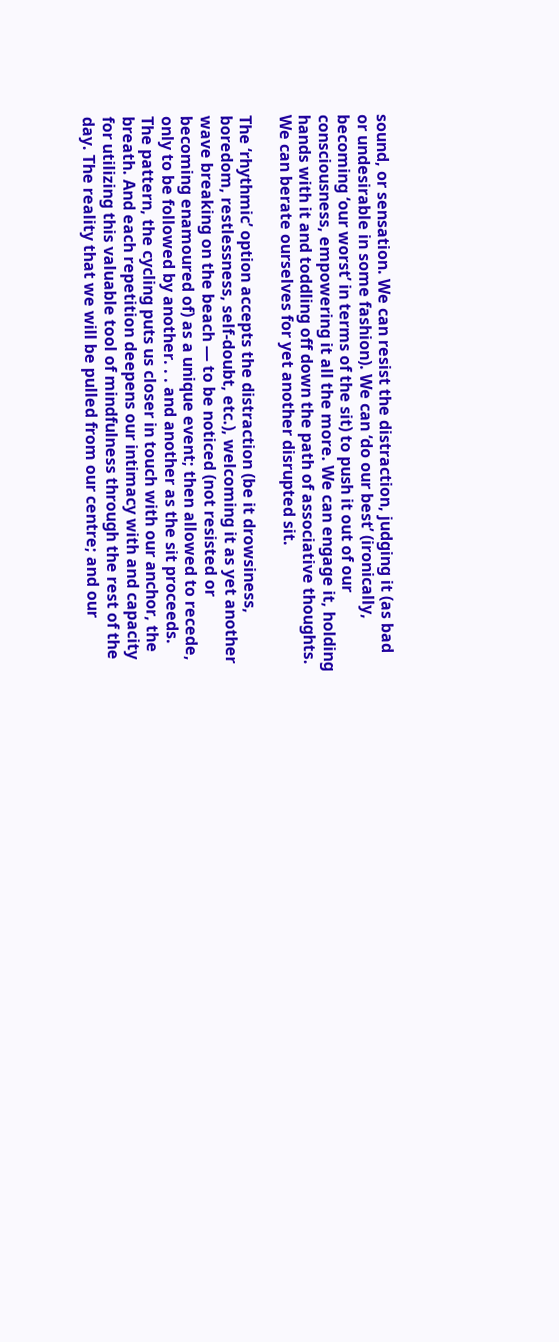sound, or sensation. We can resist the distraction, judging it (as bad or undesirable in some fashion). We can ‘do our best’ (ironically, becoming ‘our worst’ in terms of the sit) to push it out of our consciousness, empowering it all the more. We can engage it, holding hands with it and toddling off down the path of associative thoughts. We can berate ourselves for yet another disrupted sit.

The ‘rhythmic’ option accepts the distraction (be it drowsiness, boredom, restlessness, self-doubt, etc.), welcoming it as yet another wave breaking on the beach — to be noticed (not resisted or becoming enamoured of) as a unique event; then allowed to recede, only to be followed by another. . . and another as the sit proceeds. The pattern, the cycling puts us closer in touch with our anchor, the breath. And each repetition deepens our intimacy with and capacity for utilizing this valuable tool of mindfulness through the rest of the day. The reality that we will be pulled from our centre; and our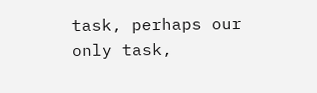task, perhaps our only task,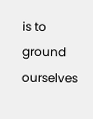is to ground ourselves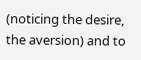(noticing the desire, the aversion) and to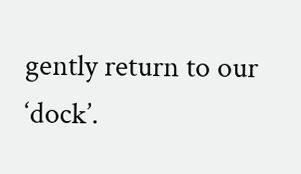gently return to our ‘dock’.